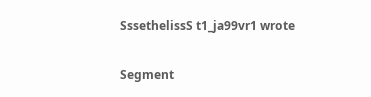SssethelissS t1_ja99vr1 wrote

Segment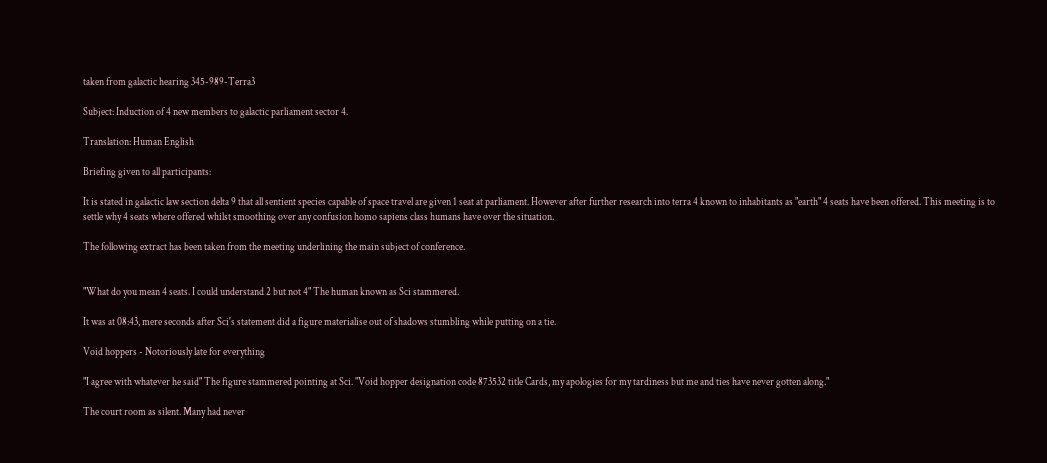taken from galactic hearing 345-989-Terra3

Subject: Induction of 4 new members to galactic parliament sector 4.

Translation: Human English

Briefing given to all participants:

It is stated in galactic law section delta 9 that all sentient species capable of space travel are given 1 seat at parliament. However after further research into terra 4 known to inhabitants as "earth" 4 seats have been offered. This meeting is to settle why 4 seats where offered whilst smoothing over any confusion homo sapiens class humans have over the situation.

The following extract has been taken from the meeting underlining the main subject of conference.


"What do you mean 4 seats. I could understand 2 but not 4" The human known as Sci stammered.

It was at 08:43, mere seconds after Sci's statement did a figure materialise out of shadows stumbling while putting on a tie.

Void hoppers - Notoriously late for everything

"I agree with whatever he said" The figure stammered pointing at Sci. "Void hopper designation code 873532 title Cards, my apologies for my tardiness but me and ties have never gotten along."

The court room as silent. Many had never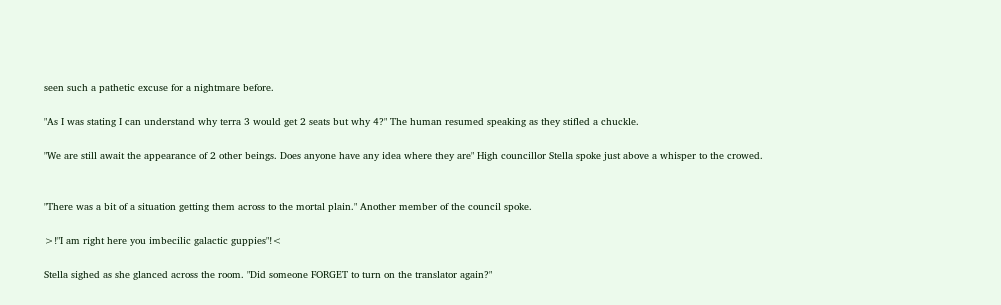seen such a pathetic excuse for a nightmare before.

"As I was stating I can understand why terra 3 would get 2 seats but why 4?" The human resumed speaking as they stifled a chuckle.

"We are still await the appearance of 2 other beings. Does anyone have any idea where they are" High councillor Stella spoke just above a whisper to the crowed.


"There was a bit of a situation getting them across to the mortal plain." Another member of the council spoke.

>!"I am right here you imbecilic galactic guppies"!<

Stella sighed as she glanced across the room. "Did someone FORGET to turn on the translator again?"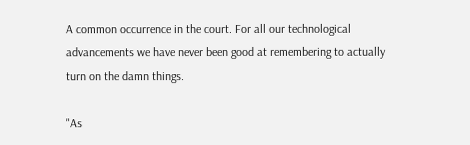A common occurrence in the court. For all our technological advancements we have never been good at remembering to actually turn on the damn things.

"As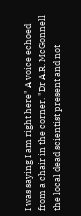I was saying I am right here" A voice echoed from a chair in the corner. "Dr A.R. McGonnell the local dead scientist present and not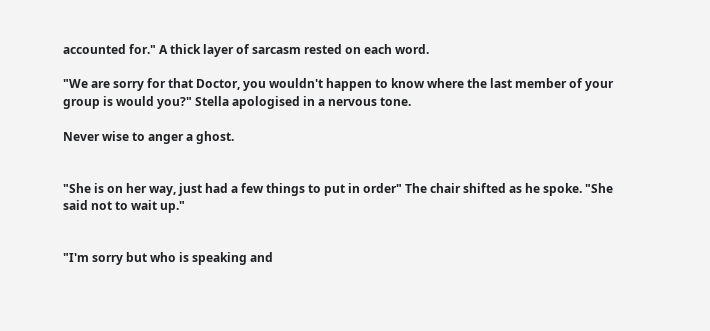accounted for." A thick layer of sarcasm rested on each word.

"We are sorry for that Doctor, you wouldn't happen to know where the last member of your group is would you?" Stella apologised in a nervous tone.

Never wise to anger a ghost.


"She is on her way, just had a few things to put in order" The chair shifted as he spoke. "She said not to wait up."


"I'm sorry but who is speaking and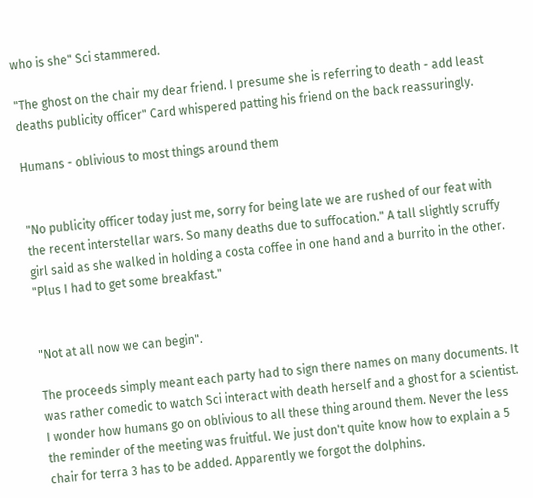who is she" Sci stammered.

"The ghost on the chair my dear friend. I presume she is referring to death - add least deaths publicity officer" Card whispered patting his friend on the back reassuringly.

Humans - oblivious to most things around them


"No publicity officer today just me, sorry for being late we are rushed of our feat with the recent interstellar wars. So many deaths due to suffocation." A tall slightly scruffy girl said as she walked in holding a costa coffee in one hand and a burrito in the other. "Plus I had to get some breakfast."


"Not at all now we can begin".

The proceeds simply meant each party had to sign there names on many documents. It was rather comedic to watch Sci interact with death herself and a ghost for a scientist. I wonder how humans go on oblivious to all these thing around them. Never the less the reminder of the meeting was fruitful. We just don't quite know how to explain a 5 chair for terra 3 has to be added. Apparently we forgot the dolphins.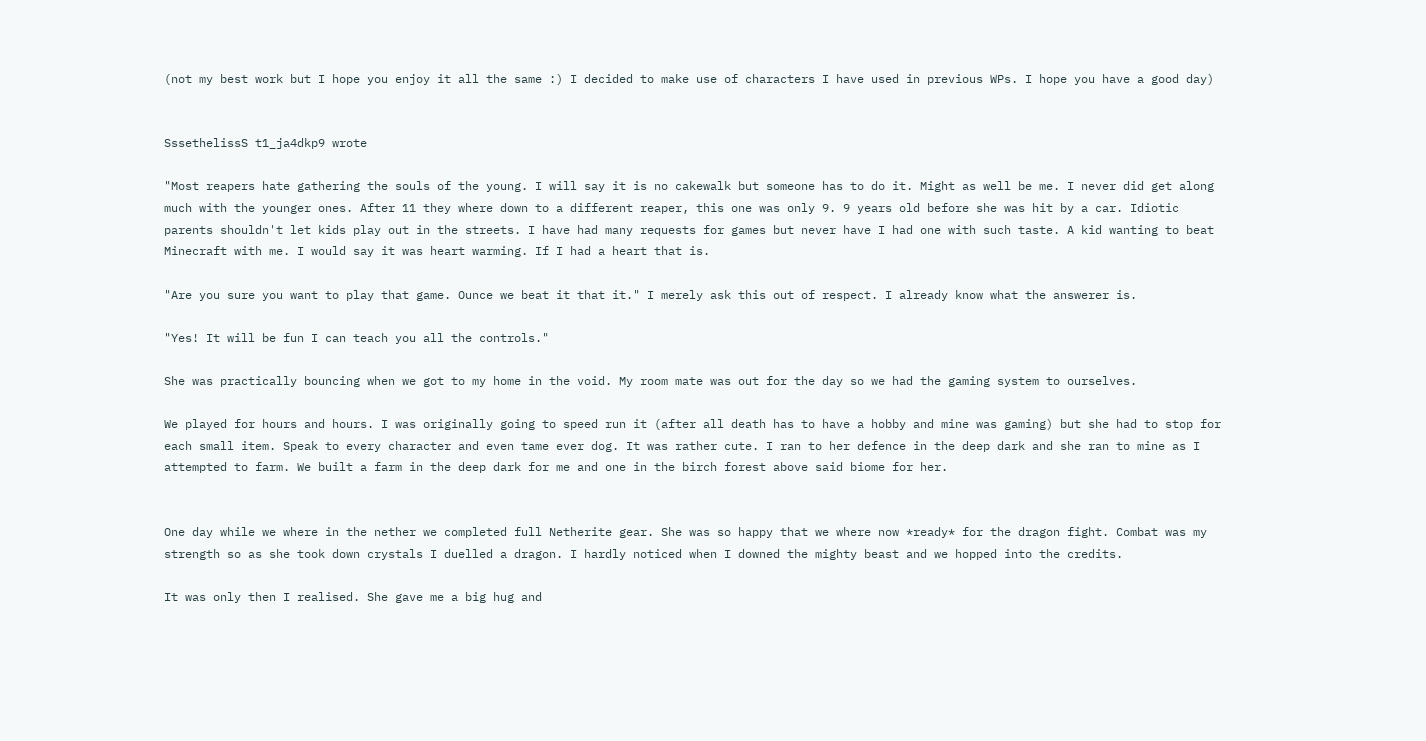(not my best work but I hope you enjoy it all the same :) I decided to make use of characters I have used in previous WPs. I hope you have a good day)


SssethelissS t1_ja4dkp9 wrote

"Most reapers hate gathering the souls of the young. I will say it is no cakewalk but someone has to do it. Might as well be me. I never did get along much with the younger ones. After 11 they where down to a different reaper, this one was only 9. 9 years old before she was hit by a car. Idiotic parents shouldn't let kids play out in the streets. I have had many requests for games but never have I had one with such taste. A kid wanting to beat Minecraft with me. I would say it was heart warming. If I had a heart that is.

"Are you sure you want to play that game. Ounce we beat it that it." I merely ask this out of respect. I already know what the answerer is.

"Yes! It will be fun I can teach you all the controls."

She was practically bouncing when we got to my home in the void. My room mate was out for the day so we had the gaming system to ourselves.

We played for hours and hours. I was originally going to speed run it (after all death has to have a hobby and mine was gaming) but she had to stop for each small item. Speak to every character and even tame ever dog. It was rather cute. I ran to her defence in the deep dark and she ran to mine as I attempted to farm. We built a farm in the deep dark for me and one in the birch forest above said biome for her.


One day while we where in the nether we completed full Netherite gear. She was so happy that we where now *ready* for the dragon fight. Combat was my strength so as she took down crystals I duelled a dragon. I hardly noticed when I downed the mighty beast and we hopped into the credits.

It was only then I realised. She gave me a big hug and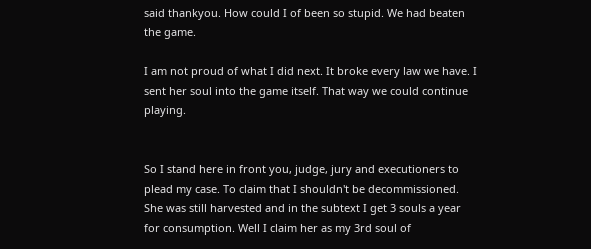said thankyou. How could I of been so stupid. We had beaten the game.

I am not proud of what I did next. It broke every law we have. I sent her soul into the game itself. That way we could continue playing.


So I stand here in front you, judge, jury and executioners to plead my case. To claim that I shouldn't be decommissioned. She was still harvested and in the subtext I get 3 souls a year for consumption. Well I claim her as my 3rd soul of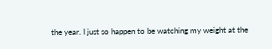the year. I just so happen to be watching my weight at the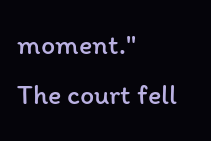moment." The court fell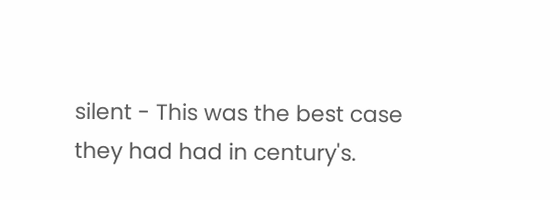silent - This was the best case they had had in century's.